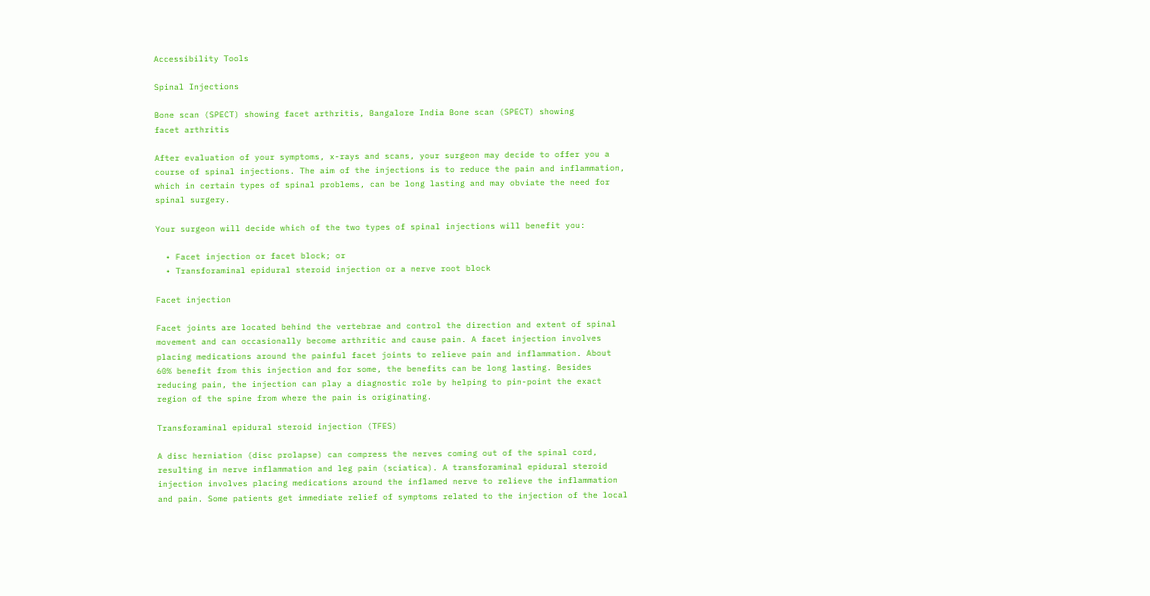Accessibility Tools

Spinal Injections

Bone scan (SPECT) showing facet arthritis, Bangalore India Bone scan (SPECT) showing
facet arthritis

After evaluation of your symptoms, x-rays and scans, your surgeon may decide to offer you a course of spinal injections. The aim of the injections is to reduce the pain and inflammation, which in certain types of spinal problems, can be long lasting and may obviate the need for spinal surgery.

Your surgeon will decide which of the two types of spinal injections will benefit you:

  • Facet injection or facet block; or
  • Transforaminal epidural steroid injection or a nerve root block

Facet injection

Facet joints are located behind the vertebrae and control the direction and extent of spinal movement and can occasionally become arthritic and cause pain. A facet injection involves placing medications around the painful facet joints to relieve pain and inflammation. About 60% benefit from this injection and for some, the benefits can be long lasting. Besides reducing pain, the injection can play a diagnostic role by helping to pin-point the exact region of the spine from where the pain is originating.

Transforaminal epidural steroid injection (TFES)

A disc herniation (disc prolapse) can compress the nerves coming out of the spinal cord, resulting in nerve inflammation and leg pain (sciatica). A transforaminal epidural steroid injection involves placing medications around the inflamed nerve to relieve the inflammation and pain. Some patients get immediate relief of symptoms related to the injection of the local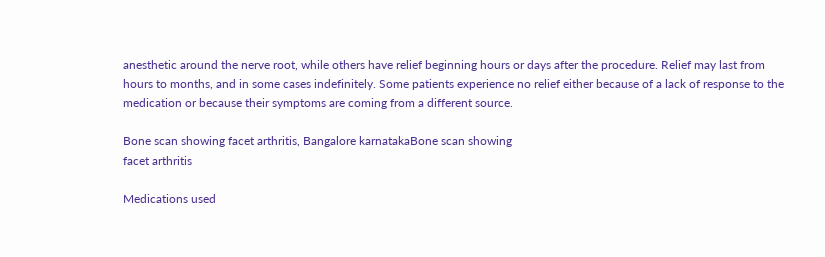anesthetic around the nerve root, while others have relief beginning hours or days after the procedure. Relief may last from hours to months, and in some cases indefinitely. Some patients experience no relief either because of a lack of response to the medication or because their symptoms are coming from a different source.

Bone scan showing facet arthritis, Bangalore karnatakaBone scan showing
facet arthritis

Medications used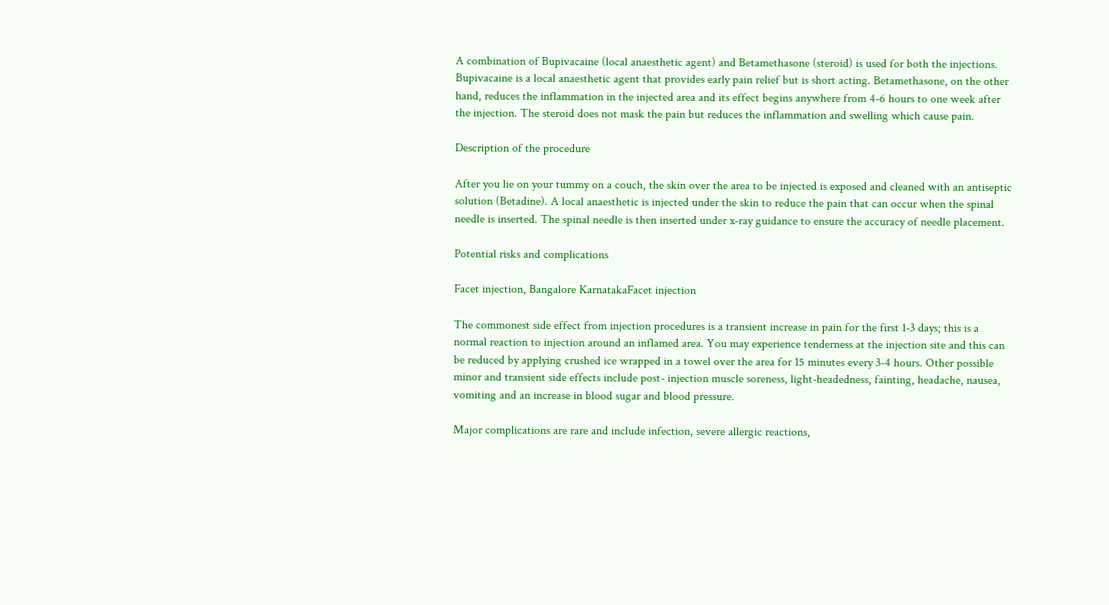A combination of Bupivacaine (local anaesthetic agent) and Betamethasone (steroid) is used for both the injections. Bupivacaine is a local anaesthetic agent that provides early pain relief but is short acting. Betamethasone, on the other hand, reduces the inflammation in the injected area and its effect begins anywhere from 4-6 hours to one week after the injection. The steroid does not mask the pain but reduces the inflammation and swelling which cause pain.

Description of the procedure

After you lie on your tummy on a couch, the skin over the area to be injected is exposed and cleaned with an antiseptic solution (Betadine). A local anaesthetic is injected under the skin to reduce the pain that can occur when the spinal needle is inserted. The spinal needle is then inserted under x-ray guidance to ensure the accuracy of needle placement.

Potential risks and complications

Facet injection, Bangalore KarnatakaFacet injection

The commonest side effect from injection procedures is a transient increase in pain for the first 1-3 days; this is a normal reaction to injection around an inflamed area. You may experience tenderness at the injection site and this can be reduced by applying crushed ice wrapped in a towel over the area for 15 minutes every 3-4 hours. Other possible minor and transient side effects include post- injection muscle soreness, light-headedness, fainting, headache, nausea, vomiting and an increase in blood sugar and blood pressure.

Major complications are rare and include infection, severe allergic reactions,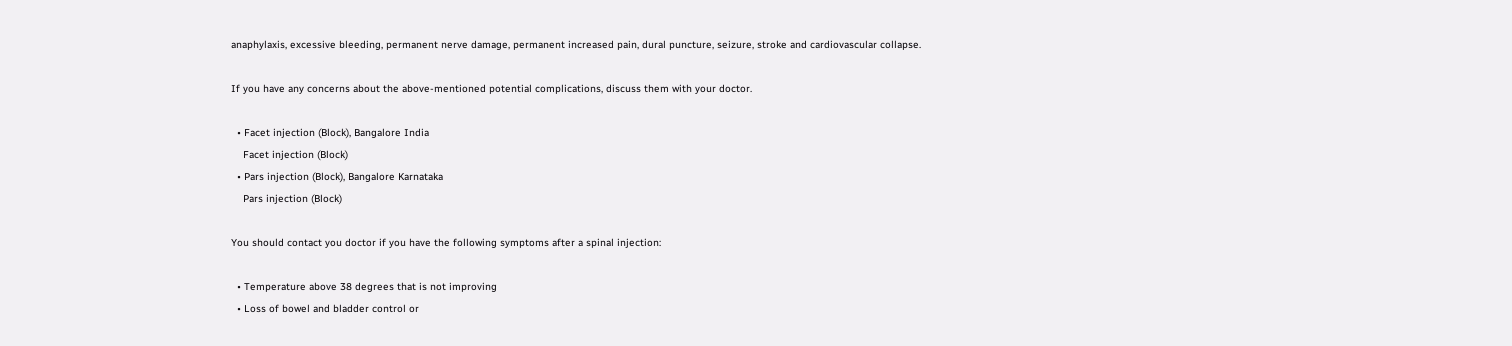anaphylaxis, excessive bleeding, permanent nerve damage, permanent increased pain, dural puncture, seizure, stroke and cardiovascular collapse.

If you have any concerns about the above-mentioned potential complications, discuss them with your doctor.

  • Facet injection (Block), Bangalore India
    Facet injection (Block)
  • Pars injection (Block), Bangalore Karnataka
    Pars injection (Block)

You should contact you doctor if you have the following symptoms after a spinal injection:

  • Temperature above 38 degrees that is not improving
  • Loss of bowel and bladder control or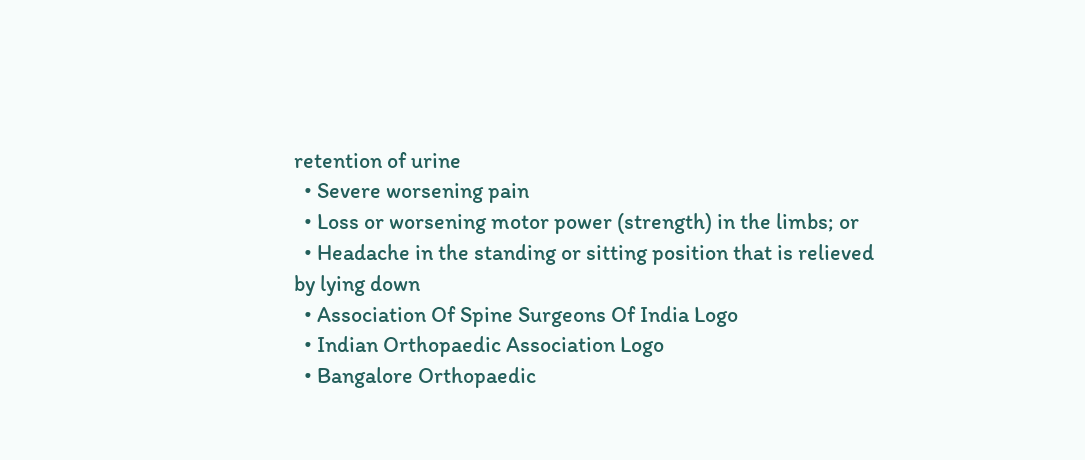retention of urine
  • Severe worsening pain
  • Loss or worsening motor power (strength) in the limbs; or
  • Headache in the standing or sitting position that is relieved by lying down
  • Association Of Spine Surgeons Of India Logo
  • Indian Orthopaedic Association Logo
  • Bangalore Orthopaedic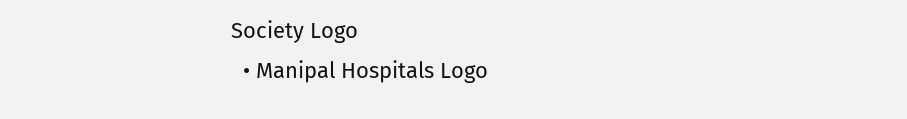Society Logo
  • Manipal Hospitals Logo